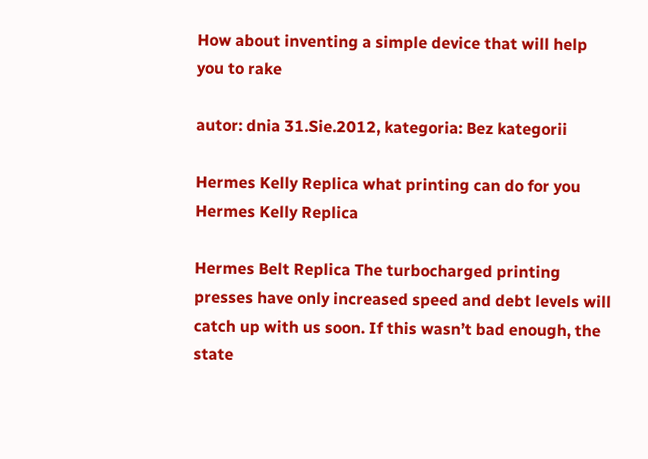How about inventing a simple device that will help you to rake

autor: dnia 31.Sie.2012, kategoria: Bez kategorii

Hermes Kelly Replica what printing can do for you Hermes Kelly Replica

Hermes Belt Replica The turbocharged printing presses have only increased speed and debt levels will catch up with us soon. If this wasn’t bad enough, the state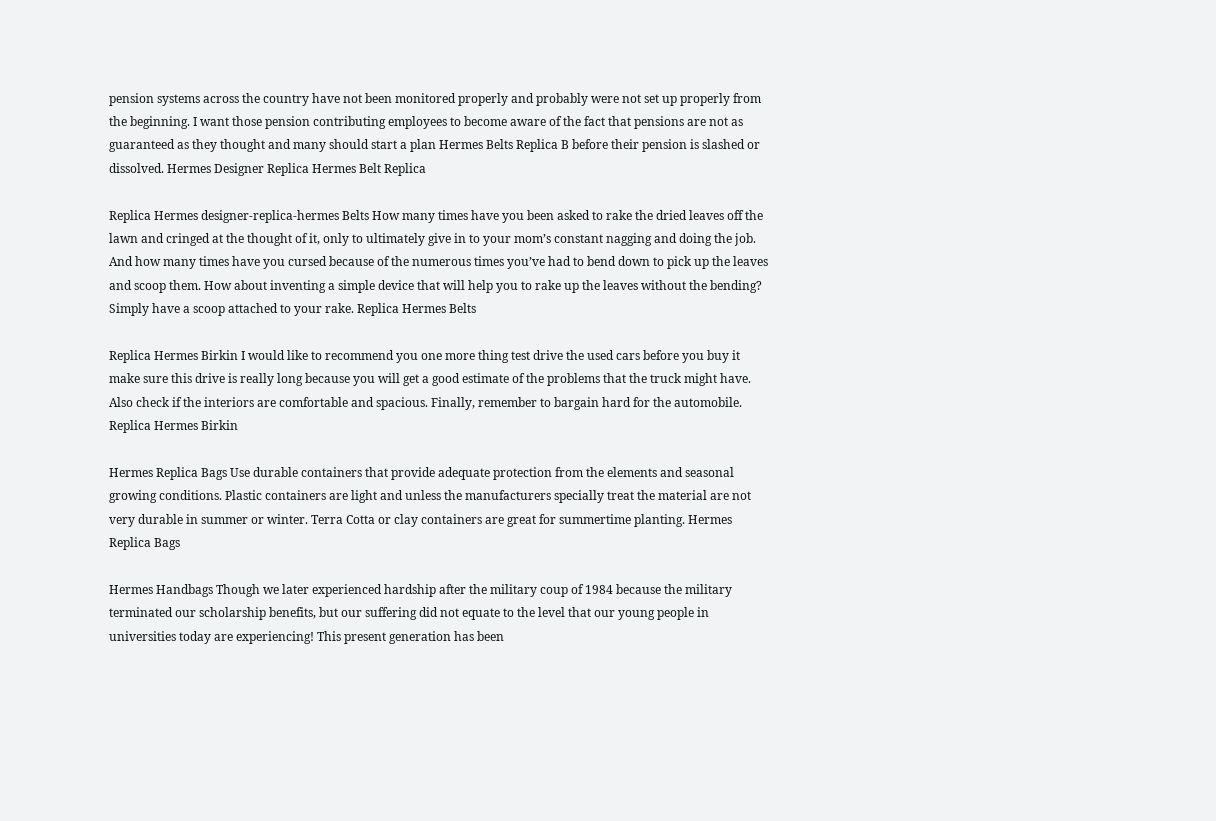pension systems across the country have not been monitored properly and probably were not set up properly from the beginning. I want those pension contributing employees to become aware of the fact that pensions are not as guaranteed as they thought and many should start a plan Hermes Belts Replica B before their pension is slashed or dissolved. Hermes Designer Replica Hermes Belt Replica

Replica Hermes designer-replica-hermes Belts How many times have you been asked to rake the dried leaves off the lawn and cringed at the thought of it, only to ultimately give in to your mom’s constant nagging and doing the job. And how many times have you cursed because of the numerous times you’ve had to bend down to pick up the leaves and scoop them. How about inventing a simple device that will help you to rake up the leaves without the bending? Simply have a scoop attached to your rake. Replica Hermes Belts

Replica Hermes Birkin I would like to recommend you one more thing test drive the used cars before you buy it make sure this drive is really long because you will get a good estimate of the problems that the truck might have. Also check if the interiors are comfortable and spacious. Finally, remember to bargain hard for the automobile. Replica Hermes Birkin

Hermes Replica Bags Use durable containers that provide adequate protection from the elements and seasonal growing conditions. Plastic containers are light and unless the manufacturers specially treat the material are not very durable in summer or winter. Terra Cotta or clay containers are great for summertime planting. Hermes Replica Bags

Hermes Handbags Though we later experienced hardship after the military coup of 1984 because the military terminated our scholarship benefits, but our suffering did not equate to the level that our young people in universities today are experiencing! This present generation has been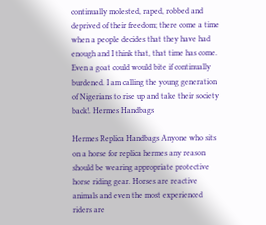continually molested, raped, robbed and deprived of their freedom; there come a time when a people decides that they have had enough and I think that, that time has come. Even a goat could would bite if continually burdened. I am calling the young generation of Nigerians to rise up and take their society back!. Hermes Handbags

Hermes Replica Handbags Anyone who sits on a horse for replica hermes any reason should be wearing appropriate protective horse riding gear. Horses are reactive animals and even the most experienced riders are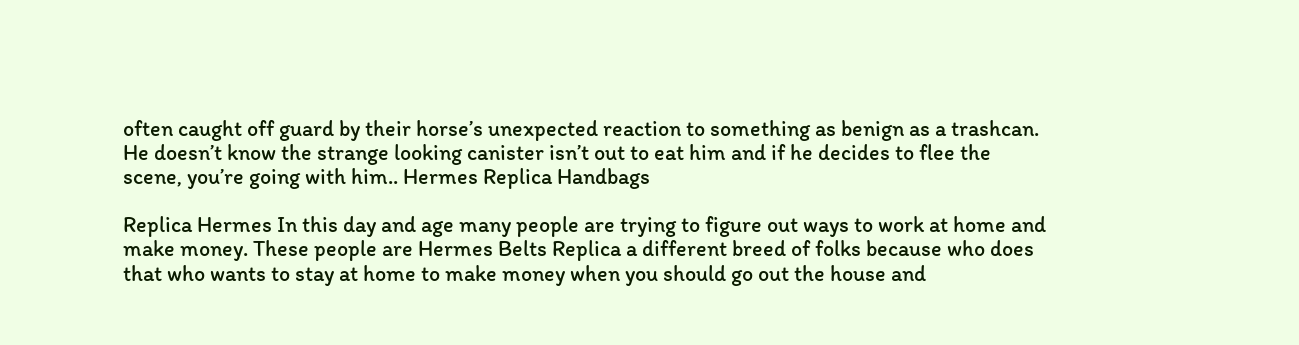often caught off guard by their horse’s unexpected reaction to something as benign as a trashcan. He doesn’t know the strange looking canister isn’t out to eat him and if he decides to flee the scene, you’re going with him.. Hermes Replica Handbags

Replica Hermes In this day and age many people are trying to figure out ways to work at home and make money. These people are Hermes Belts Replica a different breed of folks because who does that who wants to stay at home to make money when you should go out the house and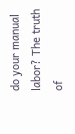do your manual labor? The truth of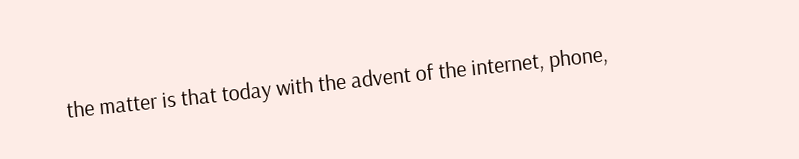the matter is that today with the advent of the internet, phone,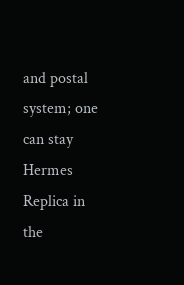and postal system; one can stay Hermes Replica in the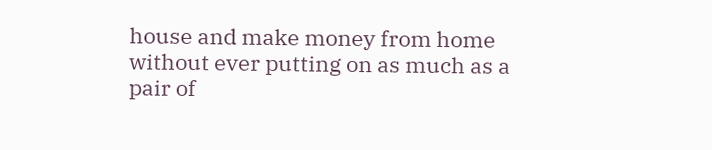house and make money from home without ever putting on as much as a pair of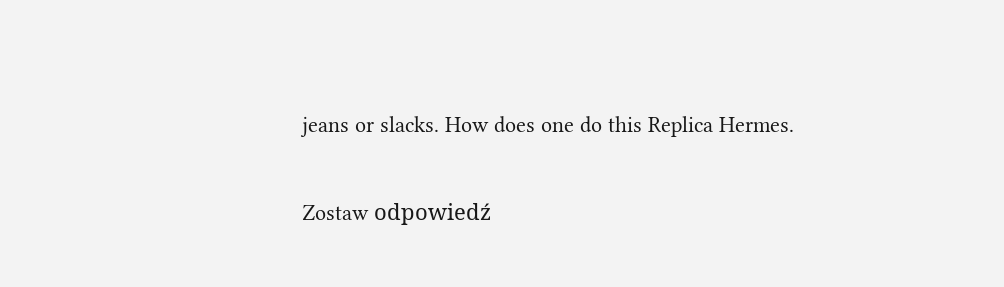jeans or slacks. How does one do this Replica Hermes.

Zostaw odpowiedź